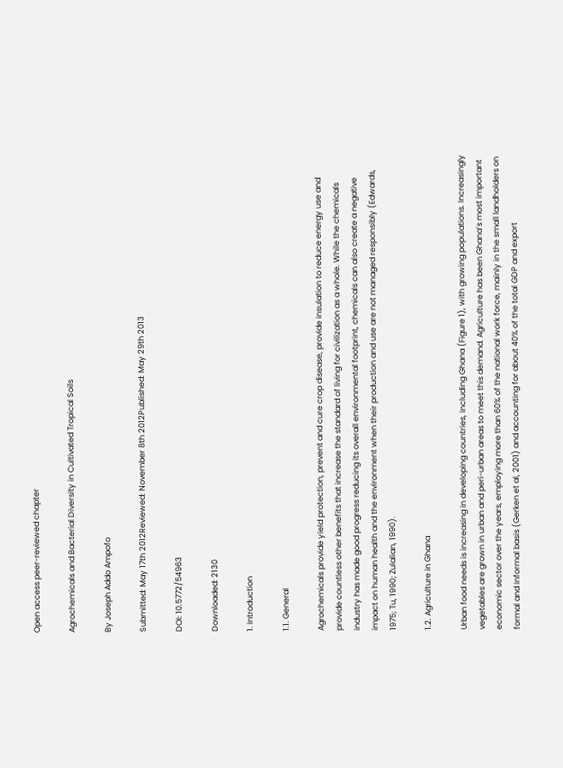Open access peer-reviewed chapter

Agrochemicals and Bacterial Diversity in Cultivated Tropical Soils

By Joseph Addo Ampofo

Submitted: May 17th 2012Reviewed: November 8th 2012Published: May 29th 2013

DOI: 10.5772/54963

Downloaded: 2130

1. Introduction

1.1. General

Agrochemicals provide yield protection, prevent and cure crop disease, provide insulation to reduce energy use and provide countless other benefits that increase the standard of living for civilization as a whole. While the chemicals industry has made good progress reducing its overall environmental footprint, chemicals can also create a negative impact on human health and the environment when their production and use are not managed responsibly (Edwards, 1975; Tu, 1990; Zulalian, 1990).

1.2. Agriculture in Ghana

Urban food needs is increasing in developing countries, including Ghana (Figure 1), with growing populations. Increasingly vegetables are grown in urban and peri-urban areas to meet this demand. Agriculture has been Ghana’s most important economic sector over the years, employing more than 60% of the national work force, mainly in the small landholders on formal and informal basis (Gerken et al, 2001) and accounting for about 40% of the total GDP and export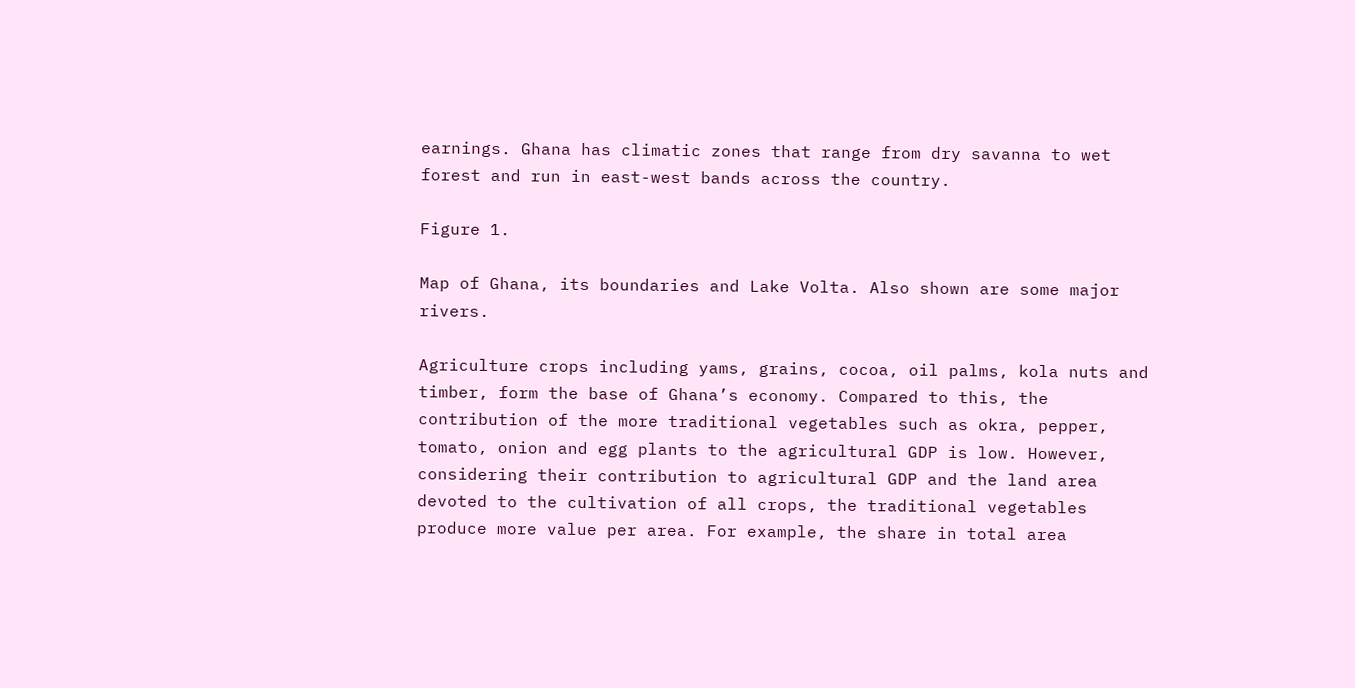earnings. Ghana has climatic zones that range from dry savanna to wet forest and run in east-west bands across the country.

Figure 1.

Map of Ghana, its boundaries and Lake Volta. Also shown are some major rivers.

Agriculture crops including yams, grains, cocoa, oil palms, kola nuts and timber, form the base of Ghana’s economy. Compared to this, the contribution of the more traditional vegetables such as okra, pepper, tomato, onion and egg plants to the agricultural GDP is low. However, considering their contribution to agricultural GDP and the land area devoted to the cultivation of all crops, the traditional vegetables produce more value per area. For example, the share in total area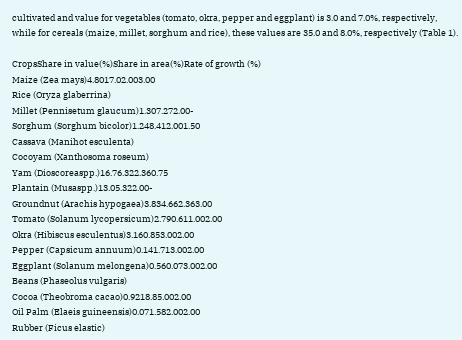cultivated and value for vegetables (tomato, okra, pepper and eggplant) is 3.0 and 7.0%, respectively, while for cereals (maize, millet, sorghum and rice), these values are 35.0 and 8.0%, respectively (Table 1).

CropsShare in value(%)Share in area(%)Rate of growth (%)
Maize (Zea mays)4.8017.02.003.00
Rice (Oryza glaberrina)
Millet (Pennisetum glaucum)1.307.272.00-
Sorghum (Sorghum bicolor)1.248.412.001.50
Cassava (Manihot esculenta)
Cocoyam (Xanthosoma roseum)
Yam (Dioscoreaspp.)16.76.322.360.75
Plantain (Musaspp.)13.05.322.00-
Groundnut (Arachis hypogaea)3.834.662.363.00
Tomato (Solanum lycopersicum)2.790.611.002.00
Okra (Hibiscus esculentus)3.160.853.002.00
Pepper (Capsicum annuum)0.141.713.002.00
Eggplant (Solanum melongena)0.560.073.002.00
Beans (Phaseolus vulgaris)
Cocoa (Theobroma cacao)0.9218.85.002.00
Oil Palm (Elaeis guineensis)0.071.582.002.00
Rubber (Ficus elastic)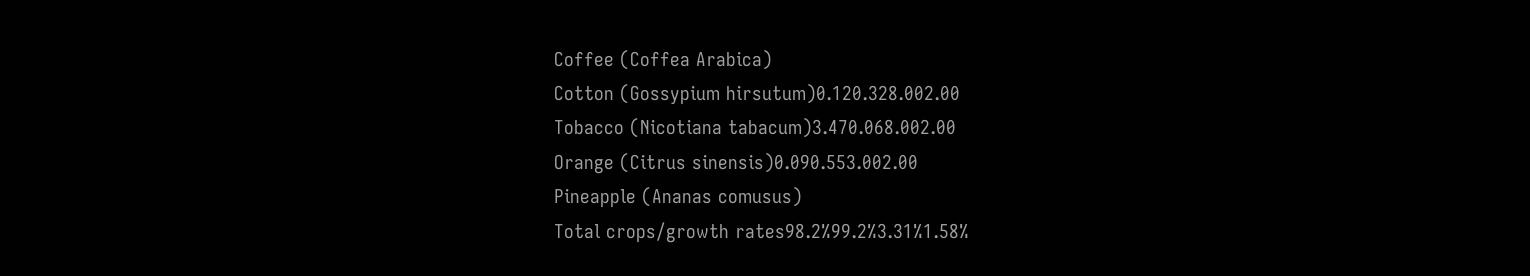Coffee (Coffea Arabica)
Cotton (Gossypium hirsutum)0.120.328.002.00
Tobacco (Nicotiana tabacum)3.470.068.002.00
Orange (Citrus sinensis)0.090.553.002.00
Pineapple (Ananas comusus)
Total crops/growth rates98.2%99.2%3.31%1.58%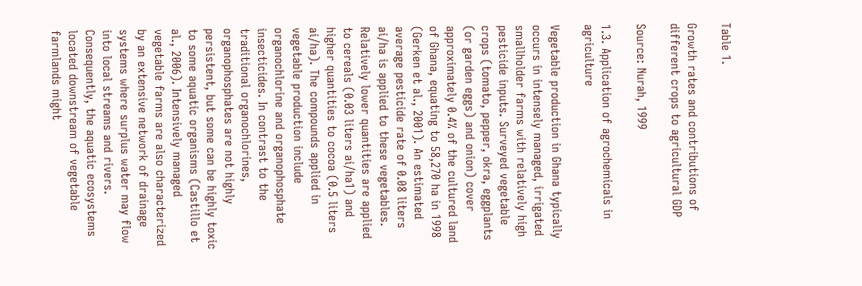Table 1.

Growth rates and contributions of different crops to agricultural GDP

Source: Nurah, 1999

1.3. Application of agrochemicals in agriculture

Vegetable production in Ghana typically occurs in intensely managed, irrigated smallholder farms with relatively high pesticide inputs. Surveyed vegetable crops (tomato, pepper, okra, eggplants (or garden eggs) and onion) cover approximately 0.4% of the cultured land of Ghana, equating to 58,270 ha in 1998 (Gerken et al., 2001). An estimated average pesticide rate of 0.08 liters ai/ha is applied to these vegetables. Relatively lower quantities are applied to cereals (0.03 liters ai/ha1) and higher quantities to cocoa (0.5 liters ai/ha). The compounds applied in vegetable production include organochlorine and organophosphate insecticides. In contrast to the traditional organochlorines, organophosphates are not highly persistent, but some can be highly toxic to some aquatic organisms (Castillo et al., 2006). Intensively managed vegetable farms are also characterized by an extensive network of drainage systems where surplus water may flow into local streams and rivers. Consequently, the aquatic ecosystems located downstream of vegetable farmlands might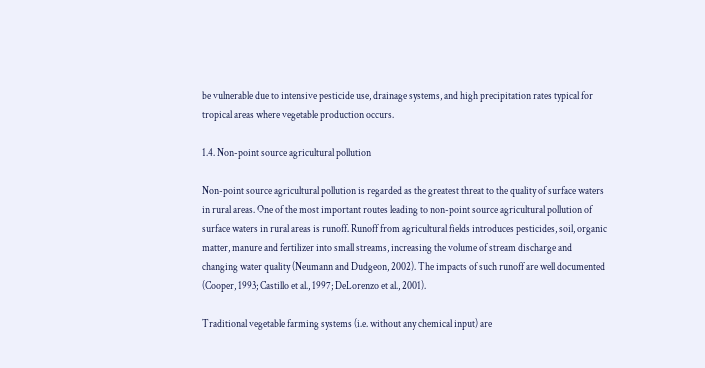be vulnerable due to intensive pesticide use, drainage systems, and high precipitation rates typical for tropical areas where vegetable production occurs.

1.4. Non-point source agricultural pollution

Non-point source agricultural pollution is regarded as the greatest threat to the quality of surface waters in rural areas. One of the most important routes leading to non-point source agricultural pollution of surface waters in rural areas is runoff. Runoff from agricultural fields introduces pesticides, soil, organic matter, manure and fertilizer into small streams, increasing the volume of stream discharge and changing water quality (Neumann and Dudgeon, 2002). The impacts of such runoff are well documented (Cooper, 1993; Castillo et al., 1997; DeLorenzo et al., 2001).

Traditional vegetable farming systems (i.e. without any chemical input) are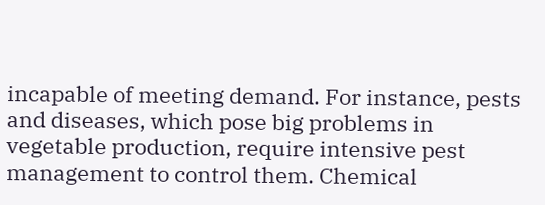incapable of meeting demand. For instance, pests and diseases, which pose big problems in vegetable production, require intensive pest management to control them. Chemical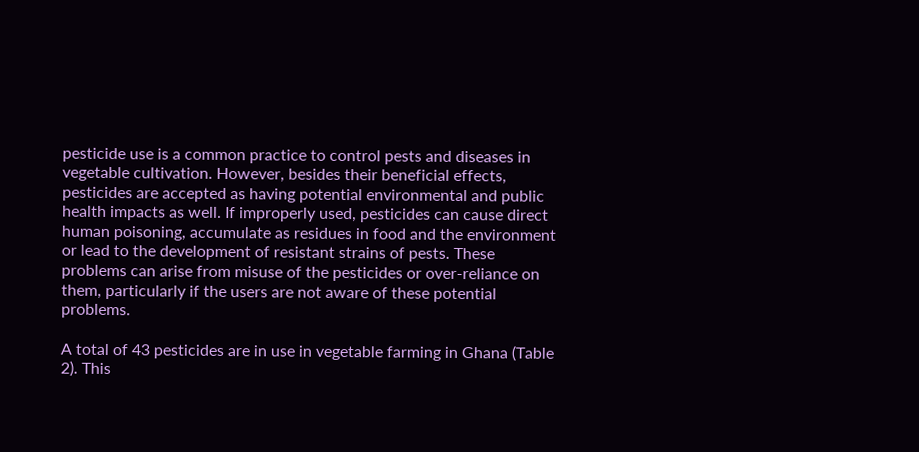pesticide use is a common practice to control pests and diseases in vegetable cultivation. However, besides their beneficial effects, pesticides are accepted as having potential environmental and public health impacts as well. If improperly used, pesticides can cause direct human poisoning, accumulate as residues in food and the environment or lead to the development of resistant strains of pests. These problems can arise from misuse of the pesticides or over-reliance on them, particularly if the users are not aware of these potential problems.

A total of 43 pesticides are in use in vegetable farming in Ghana (Table 2). This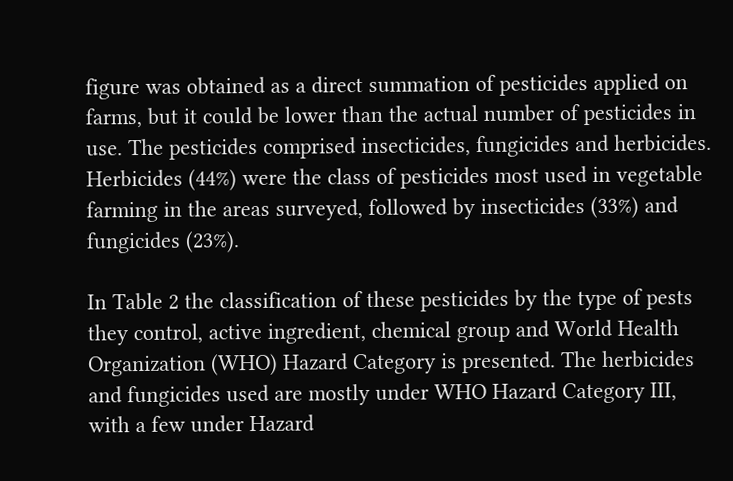figure was obtained as a direct summation of pesticides applied on farms, but it could be lower than the actual number of pesticides in use. The pesticides comprised insecticides, fungicides and herbicides. Herbicides (44%) were the class of pesticides most used in vegetable farming in the areas surveyed, followed by insecticides (33%) and fungicides (23%).

In Table 2 the classification of these pesticides by the type of pests they control, active ingredient, chemical group and World Health Organization (WHO) Hazard Category is presented. The herbicides and fungicides used are mostly under WHO Hazard Category III, with a few under Hazard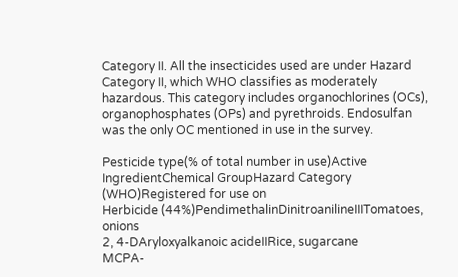Category II. All the insecticides used are under Hazard Category II, which WHO classifies as moderately hazardous. This category includes organochlorines (OCs), organophosphates (OPs) and pyrethroids. Endosulfan was the only OC mentioned in use in the survey.

Pesticide type(% of total number in use)Active IngredientChemical GroupHazard Category (WHO)Registered for use on
Herbicide (44%)PendimethalinDinitroanilineIIITomatoes, onions
2, 4-DAryloxyalkanoic acideIIRice, sugarcane
MCPA-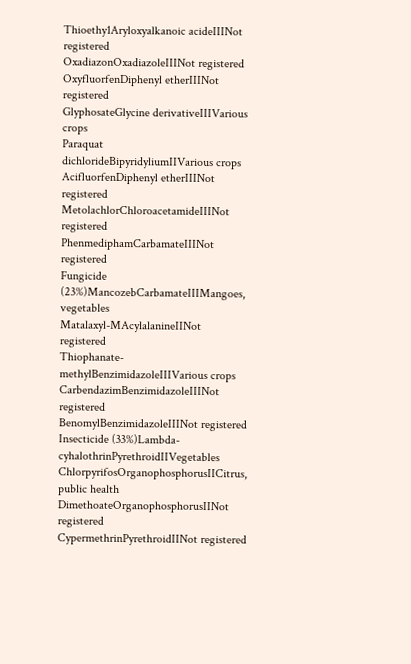Thioethy1Aryloxyalkanoic acideIIINot registered
OxadiazonOxadiazoleIIINot registered
OxyfluorfenDiphenyl etherIIINot registered
GlyphosateGlycine derivativeIIIVarious crops
Paraquat dichlorideBipyridyliumIIVarious crops
AcifluorfenDiphenyl etherIIINot registered
MetolachlorChloroacetamideIIINot registered
PhenmediphamCarbamateIIINot registered
Fungicide (23%)MancozebCarbamateIIIMangoes, vegetables
Matalaxyl-MAcylalanineIINot registered
Thiophanate-methylBenzimidazoleIIIVarious crops
CarbendazimBenzimidazoleIIINot registered
BenomylBenzimidazoleIIINot registered
Insecticide (33%)Lambda-cyhalothrinPyrethroidIIVegetables
ChlorpyrifosOrganophosphorusIICitrus, public health
DimethoateOrganophosphorusIINot registered
CypermethrinPyrethroidIINot registered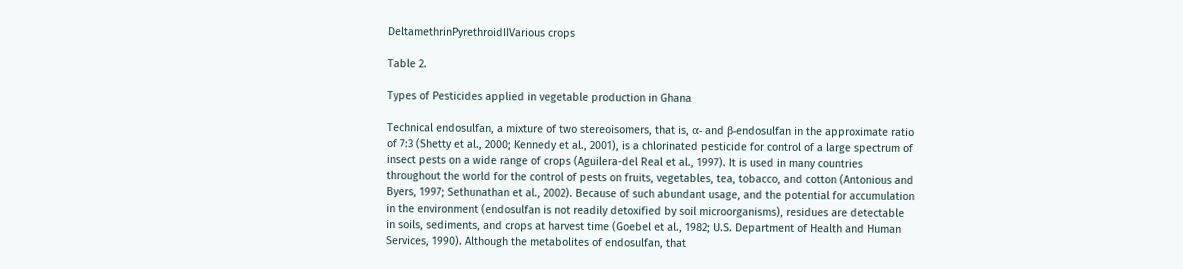DeltamethrinPyrethroidIIVarious crops

Table 2.

Types of Pesticides applied in vegetable production in Ghana

Technical endosulfan, a mixture of two stereoisomers, that is, α- and β-endosulfan in the approximate ratio of 7:3 (Shetty et al., 2000; Kennedy et al., 2001), is a chlorinated pesticide for control of a large spectrum of insect pests on a wide range of crops (Aguilera-del Real et al., 1997). It is used in many countries throughout the world for the control of pests on fruits, vegetables, tea, tobacco, and cotton (Antonious and Byers, 1997; Sethunathan et al., 2002). Because of such abundant usage, and the potential for accumulation in the environment (endosulfan is not readily detoxified by soil microorganisms), residues are detectable in soils, sediments, and crops at harvest time (Goebel et al., 1982; U.S. Department of Health and Human Services, 1990). Although the metabolites of endosulfan, that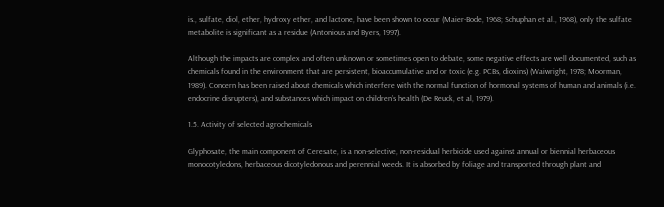is., sulfate, diol, ether, hydroxy ether, and lactone, have been shown to occur (Maier-Bode, 1968; Schuphan et al., 1968), only the sulfate metabolite is significant as a residue (Antonious and Byers, 1997).

Although the impacts are complex and often unknown or sometimes open to debate, some negative effects are well documented, such as chemicals found in the environment that are persistent, bioaccumulative and or toxic (e.g. PCBs, dioxins) (Waiwright, 1978; Moorman, 1989). Concern has been raised about chemicals which interfere with the normal function of hormonal systems of human and animals (i.e. endocrine disrupters), and substances which impact on children’s health (De Reuck, et al, 1979).

1.5. Activity of selected agrochemicals

Glyphosate, the main component of Ceresate, is a non-selective, non-residual herbicide used against annual or biennial herbaceous monocotyledons, herbaceous dicotyledonous and perennial weeds. It is absorbed by foliage and transported through plant and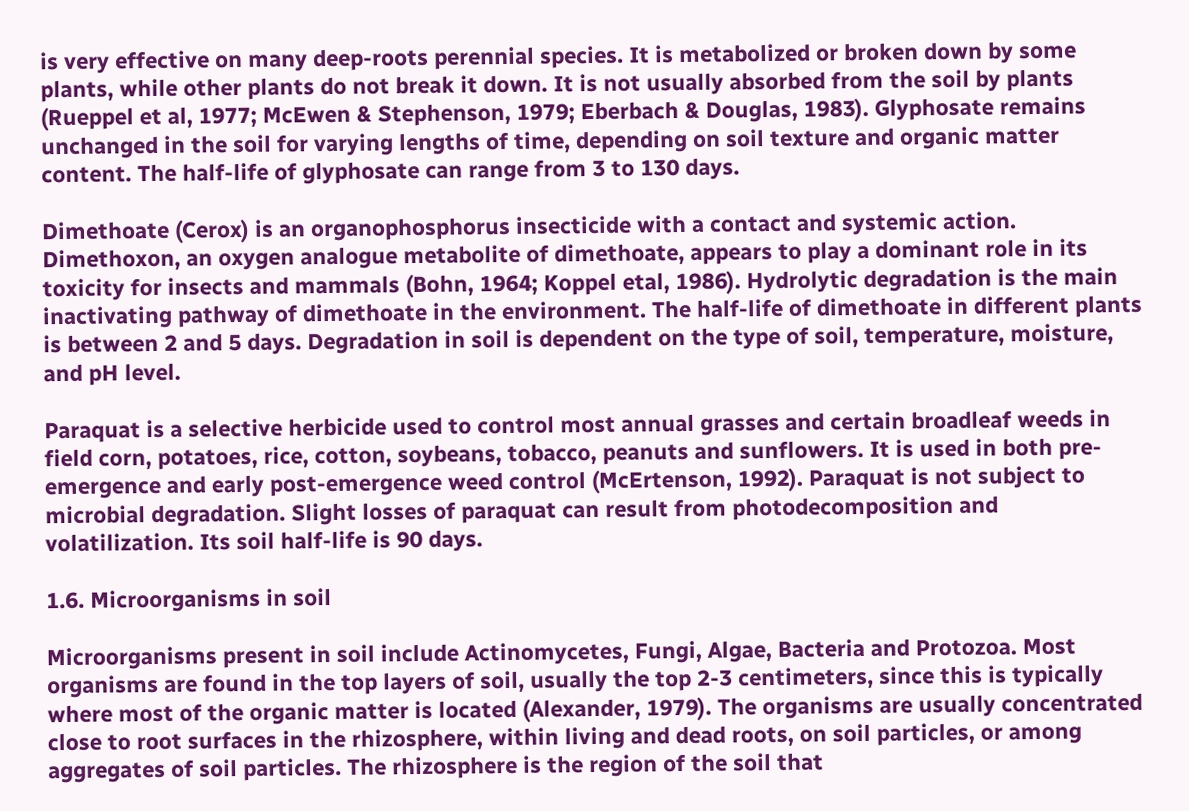is very effective on many deep-roots perennial species. It is metabolized or broken down by some plants, while other plants do not break it down. It is not usually absorbed from the soil by plants (Rueppel et al, 1977; McEwen & Stephenson, 1979; Eberbach & Douglas, 1983). Glyphosate remains unchanged in the soil for varying lengths of time, depending on soil texture and organic matter content. The half-life of glyphosate can range from 3 to 130 days.

Dimethoate (Cerox) is an organophosphorus insecticide with a contact and systemic action. Dimethoxon, an oxygen analogue metabolite of dimethoate, appears to play a dominant role in its toxicity for insects and mammals (Bohn, 1964; Koppel etal, 1986). Hydrolytic degradation is the main inactivating pathway of dimethoate in the environment. The half-life of dimethoate in different plants is between 2 and 5 days. Degradation in soil is dependent on the type of soil, temperature, moisture, and pH level.

Paraquat is a selective herbicide used to control most annual grasses and certain broadleaf weeds in field corn, potatoes, rice, cotton, soybeans, tobacco, peanuts and sunflowers. It is used in both pre-emergence and early post-emergence weed control (McErtenson, 1992). Paraquat is not subject to microbial degradation. Slight losses of paraquat can result from photodecomposition and volatilization. Its soil half-life is 90 days.

1.6. Microorganisms in soil

Microorganisms present in soil include Actinomycetes, Fungi, Algae, Bacteria and Protozoa. Most organisms are found in the top layers of soil, usually the top 2-3 centimeters, since this is typically where most of the organic matter is located (Alexander, 1979). The organisms are usually concentrated close to root surfaces in the rhizosphere, within living and dead roots, on soil particles, or among aggregates of soil particles. The rhizosphere is the region of the soil that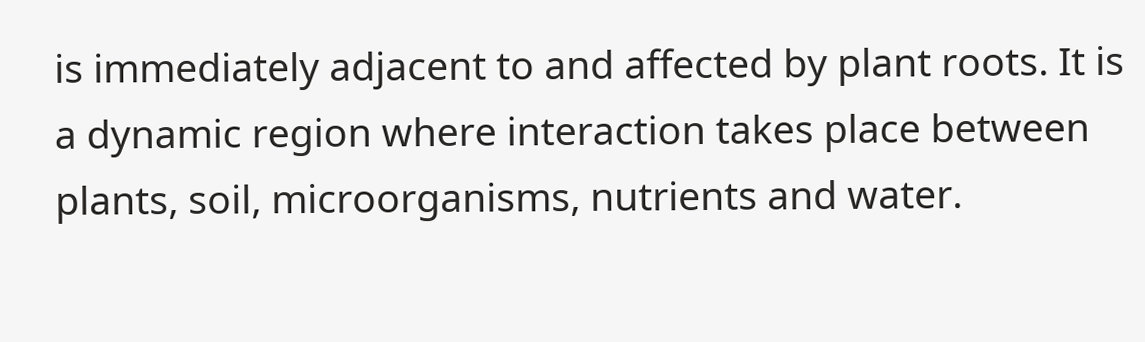is immediately adjacent to and affected by plant roots. It is a dynamic region where interaction takes place between plants, soil, microorganisms, nutrients and water.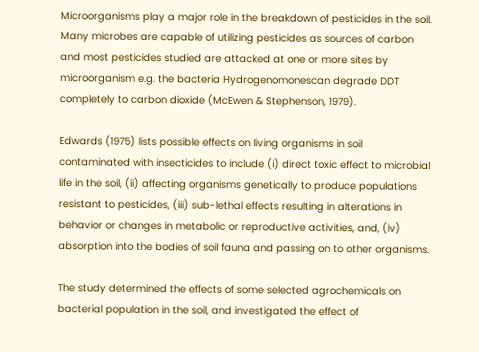Microorganisms play a major role in the breakdown of pesticides in the soil. Many microbes are capable of utilizing pesticides as sources of carbon and most pesticides studied are attacked at one or more sites by microorganism e.g. the bacteria Hydrogenomonescan degrade DDT completely to carbon dioxide (McEwen & Stephenson, 1979).

Edwards (1975) lists possible effects on living organisms in soil contaminated with insecticides to include (i) direct toxic effect to microbial life in the soil, (ii) affecting organisms genetically to produce populations resistant to pesticides, (iii) sub-lethal effects resulting in alterations in behavior or changes in metabolic or reproductive activities, and, (iv) absorption into the bodies of soil fauna and passing on to other organisms.

The study determined the effects of some selected agrochemicals on bacterial population in the soil, and investigated the effect of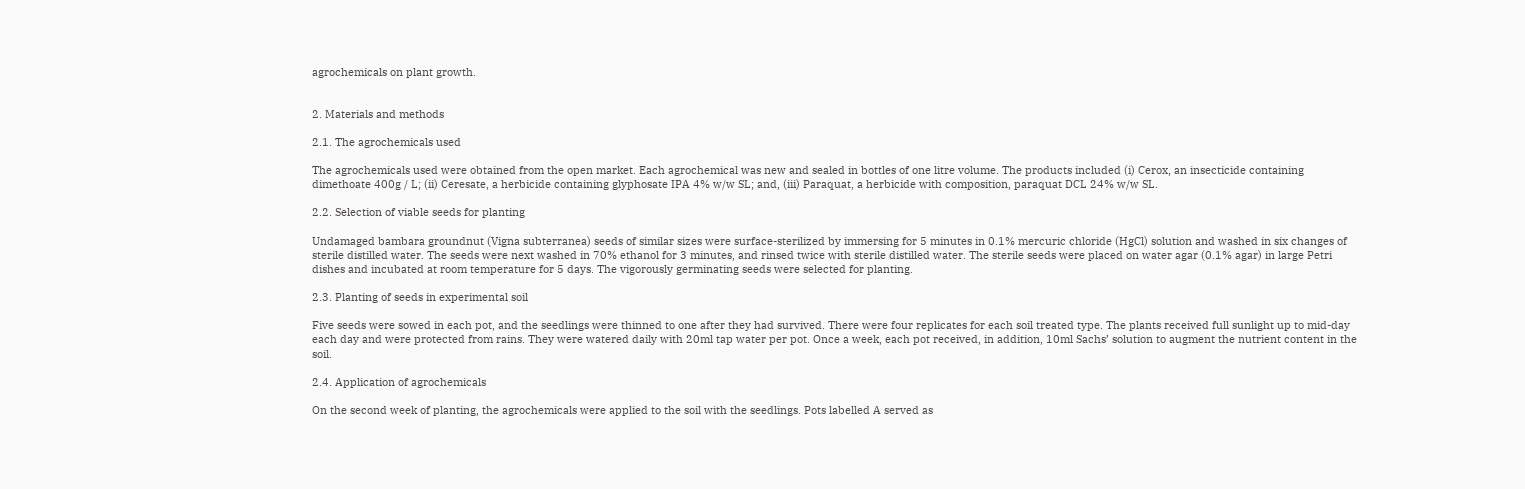agrochemicals on plant growth.


2. Materials and methods

2.1. The agrochemicals used

The agrochemicals used were obtained from the open market. Each agrochemical was new and sealed in bottles of one litre volume. The products included (i) Cerox, an insecticide containing dimethoate 400g / L; (ii) Ceresate, a herbicide containing glyphosate IPA 4% w/w SL; and, (iii) Paraquat, a herbicide with composition, paraquat DCL 24% w/w SL.

2.2. Selection of viable seeds for planting

Undamaged bambara groundnut (Vigna subterranea) seeds of similar sizes were surface-sterilized by immersing for 5 minutes in 0.1% mercuric chloride (HgCl) solution and washed in six changes of sterile distilled water. The seeds were next washed in 70% ethanol for 3 minutes, and rinsed twice with sterile distilled water. The sterile seeds were placed on water agar (0.1% agar) in large Petri dishes and incubated at room temperature for 5 days. The vigorously germinating seeds were selected for planting.

2.3. Planting of seeds in experimental soil

Five seeds were sowed in each pot, and the seedlings were thinned to one after they had survived. There were four replicates for each soil treated type. The plants received full sunlight up to mid-day each day and were protected from rains. They were watered daily with 20ml tap water per pot. Once a week, each pot received, in addition, 10ml Sachs’ solution to augment the nutrient content in the soil.

2.4. Application of agrochemicals

On the second week of planting, the agrochemicals were applied to the soil with the seedlings. Pots labelled A served as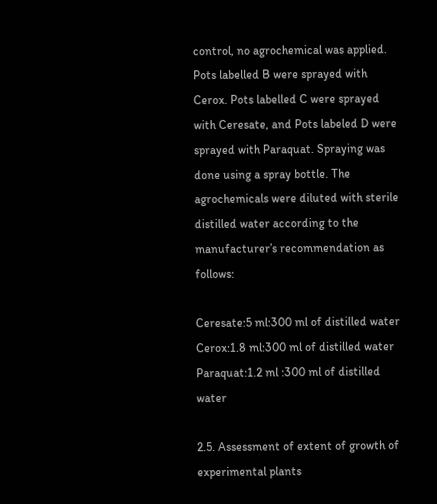control, no agrochemical was applied. Pots labelled B were sprayed with Cerox. Pots labelled C were sprayed with Ceresate, and Pots labeled D were sprayed with Paraquat. Spraying was done using a spray bottle. The agrochemicals were diluted with sterile distilled water according to the manufacturer’s recommendation as follows:

Ceresate:5 ml:300 ml of distilled water
Cerox:1.8 ml:300 ml of distilled water
Paraquat:1.2 ml :300 ml of distilled water

2.5. Assessment of extent of growth of experimental plants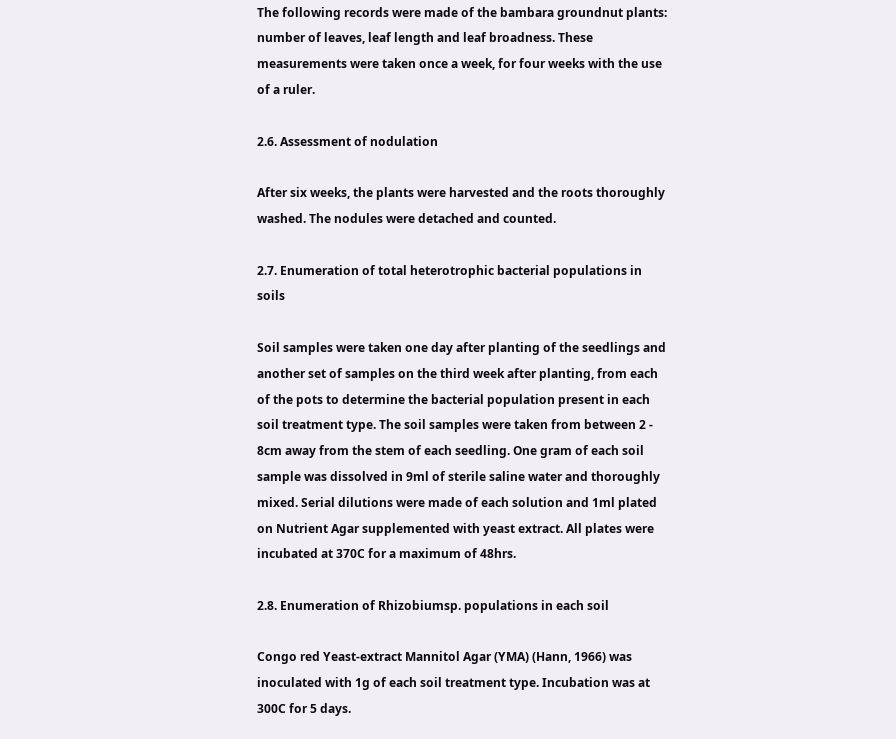The following records were made of the bambara groundnut plants: number of leaves, leaf length and leaf broadness. These measurements were taken once a week, for four weeks with the use of a ruler.

2.6. Assessment of nodulation

After six weeks, the plants were harvested and the roots thoroughly washed. The nodules were detached and counted.

2.7. Enumeration of total heterotrophic bacterial populations in soils

Soil samples were taken one day after planting of the seedlings and another set of samples on the third week after planting, from each of the pots to determine the bacterial population present in each soil treatment type. The soil samples were taken from between 2 - 8cm away from the stem of each seedling. One gram of each soil sample was dissolved in 9ml of sterile saline water and thoroughly mixed. Serial dilutions were made of each solution and 1ml plated on Nutrient Agar supplemented with yeast extract. All plates were incubated at 370C for a maximum of 48hrs.

2.8. Enumeration of Rhizobiumsp. populations in each soil

Congo red Yeast-extract Mannitol Agar (YMA) (Hann, 1966) was inoculated with 1g of each soil treatment type. Incubation was at 300C for 5 days.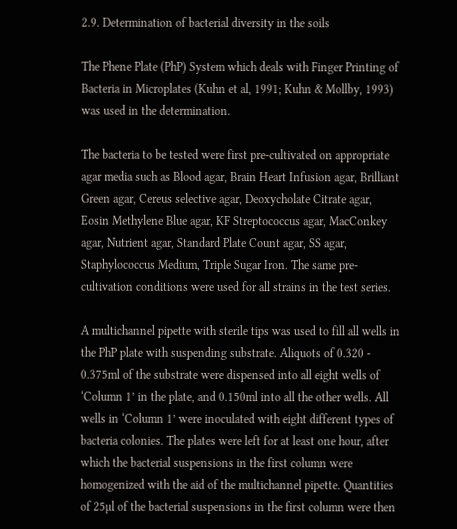2.9. Determination of bacterial diversity in the soils

The Phene Plate (PhP) System which deals with Finger Printing of Bacteria in Microplates (Kuhn et al, 1991; Kuhn & Mollby, 1993) was used in the determination.

The bacteria to be tested were first pre-cultivated on appropriate agar media such as Blood agar, Brain Heart Infusion agar, Brilliant Green agar, Cereus selective agar, Deoxycholate Citrate agar, Eosin Methylene Blue agar, KF Streptococcus agar, MacConkey agar, Nutrient agar, Standard Plate Count agar, SS agar, Staphylococcus Medium, Triple Sugar Iron. The same pre-cultivation conditions were used for all strains in the test series.

A multichannel pipette with sterile tips was used to fill all wells in the PhP plate with suspending substrate. Aliquots of 0.320 - 0.375ml of the substrate were dispensed into all eight wells of ‘Column 1’ in the plate, and 0.150ml into all the other wells. All wells in ‘Column 1’ were inoculated with eight different types of bacteria colonies. The plates were left for at least one hour, after which the bacterial suspensions in the first column were homogenized with the aid of the multichannel pipette. Quantities of 25µl of the bacterial suspensions in the first column were then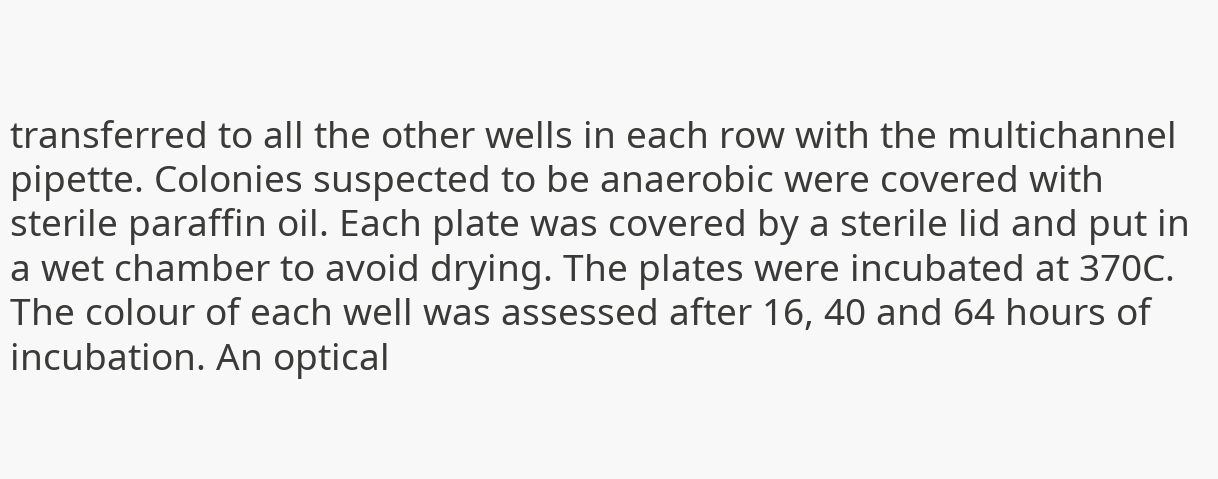transferred to all the other wells in each row with the multichannel pipette. Colonies suspected to be anaerobic were covered with sterile paraffin oil. Each plate was covered by a sterile lid and put in a wet chamber to avoid drying. The plates were incubated at 370C. The colour of each well was assessed after 16, 40 and 64 hours of incubation. An optical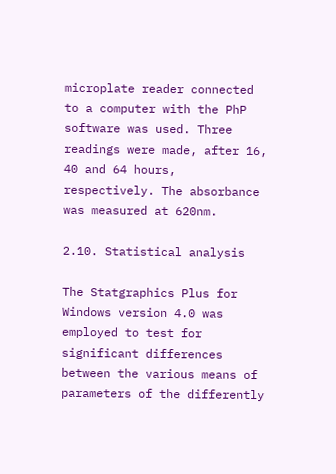microplate reader connected to a computer with the PhP software was used. Three readings were made, after 16, 40 and 64 hours, respectively. The absorbance was measured at 620nm.

2.10. Statistical analysis

The Statgraphics Plus for Windows version 4.0 was employed to test for significant differences between the various means of parameters of the differently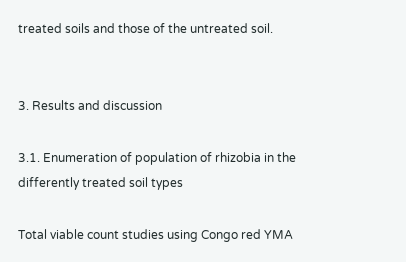treated soils and those of the untreated soil.


3. Results and discussion

3.1. Enumeration of population of rhizobia in the differently treated soil types

Total viable count studies using Congo red YMA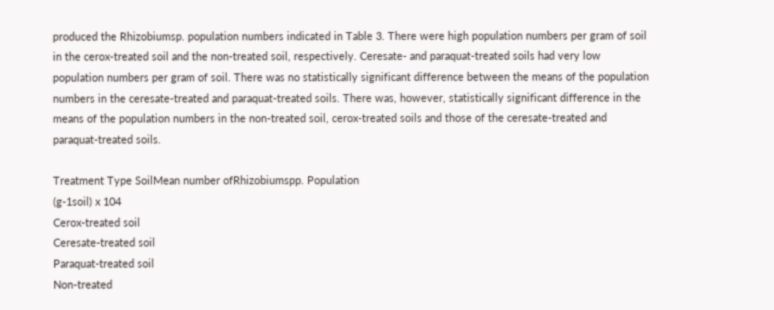produced the Rhizobiumsp. population numbers indicated in Table 3. There were high population numbers per gram of soil in the cerox-treated soil and the non-treated soil, respectively. Ceresate- and paraquat-treated soils had very low population numbers per gram of soil. There was no statistically significant difference between the means of the population numbers in the ceresate-treated and paraquat-treated soils. There was, however, statistically significant difference in the means of the population numbers in the non-treated soil, cerox-treated soils and those of the ceresate-treated and paraquat-treated soils.

Treatment Type SoilMean number ofRhizobiumspp. Population
(g-1soil) x 104
Cerox-treated soil
Ceresate-treated soil
Paraquat-treated soil
Non-treated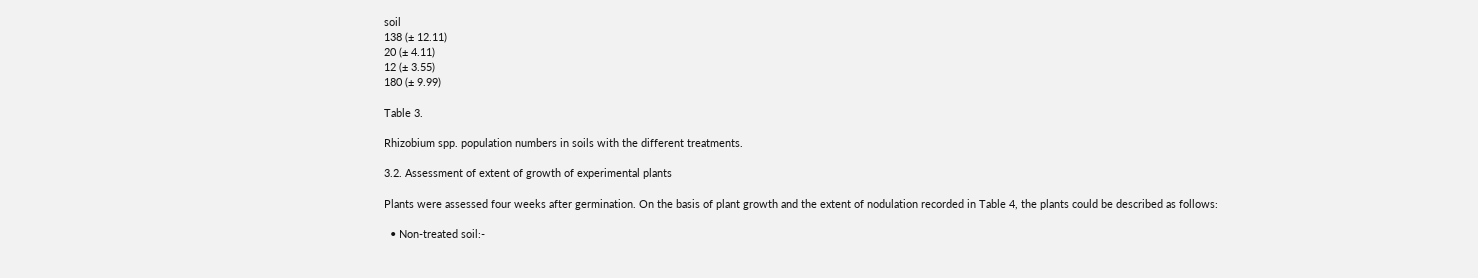soil
138 (± 12.11)
20 (± 4.11)
12 (± 3.55)
180 (± 9.99)

Table 3.

Rhizobium spp. population numbers in soils with the different treatments.

3.2. Assessment of extent of growth of experimental plants

Plants were assessed four weeks after germination. On the basis of plant growth and the extent of nodulation recorded in Table 4, the plants could be described as follows:

  • Non-treated soil:-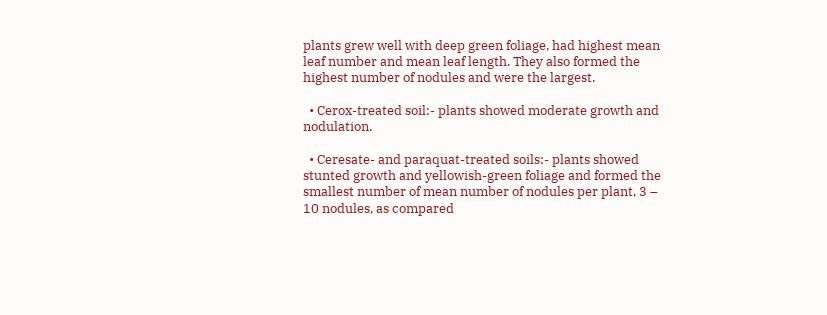plants grew well with deep green foliage, had highest mean leaf number and mean leaf length. They also formed the highest number of nodules and were the largest.

  • Cerox-treated soil:- plants showed moderate growth and nodulation.

  • Ceresate- and paraquat-treated soils:- plants showed stunted growth and yellowish-green foliage and formed the smallest number of mean number of nodules per plant, 3 – 10 nodules, as compared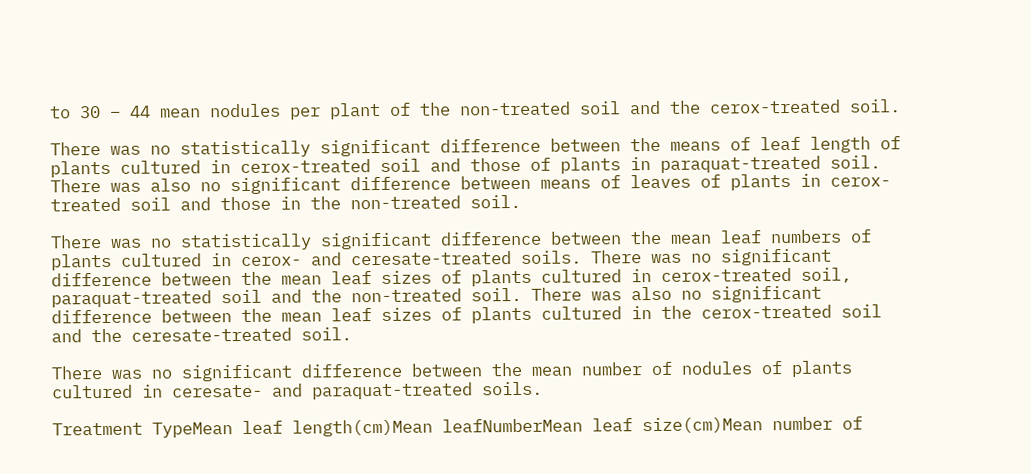to 30 – 44 mean nodules per plant of the non-treated soil and the cerox-treated soil.

There was no statistically significant difference between the means of leaf length of plants cultured in cerox-treated soil and those of plants in paraquat-treated soil. There was also no significant difference between means of leaves of plants in cerox-treated soil and those in the non-treated soil.

There was no statistically significant difference between the mean leaf numbers of plants cultured in cerox- and ceresate-treated soils. There was no significant difference between the mean leaf sizes of plants cultured in cerox-treated soil, paraquat-treated soil and the non-treated soil. There was also no significant difference between the mean leaf sizes of plants cultured in the cerox-treated soil and the ceresate-treated soil.

There was no significant difference between the mean number of nodules of plants cultured in ceresate- and paraquat-treated soils.

Treatment TypeMean leaf length(cm)Mean leafNumberMean leaf size(cm)Mean number of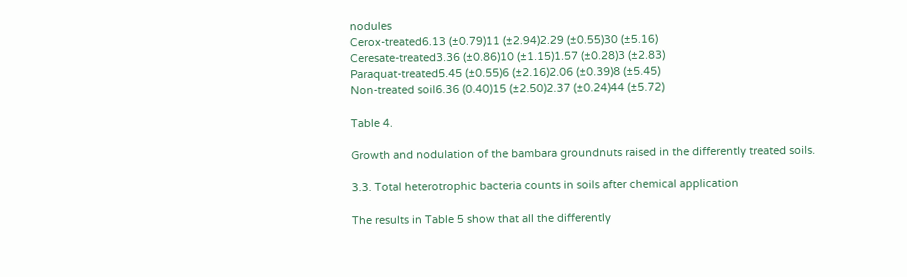nodules
Cerox-treated6.13 (±0.79)11 (±2.94)2.29 (±0.55)30 (±5.16)
Ceresate-treated3.36 (±0.86)10 (±1.15)1.57 (±0.28)3 (±2.83)
Paraquat-treated5.45 (±0.55)6 (±2.16)2.06 (±0.39)8 (±5.45)
Non-treated soil6.36 (0.40)15 (±2.50)2.37 (±0.24)44 (±5.72)

Table 4.

Growth and nodulation of the bambara groundnuts raised in the differently treated soils.

3.3. Total heterotrophic bacteria counts in soils after chemical application

The results in Table 5 show that all the differently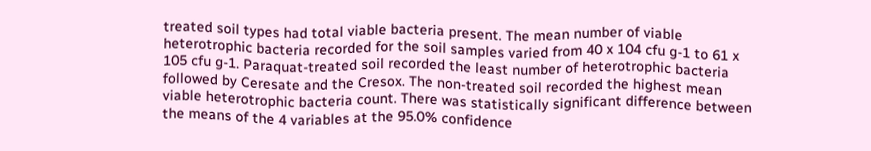treated soil types had total viable bacteria present. The mean number of viable heterotrophic bacteria recorded for the soil samples varied from 40 x 104 cfu g-1 to 61 x 105 cfu g-1. Paraquat-treated soil recorded the least number of heterotrophic bacteria followed by Ceresate and the Cresox. The non-treated soil recorded the highest mean viable heterotrophic bacteria count. There was statistically significant difference between the means of the 4 variables at the 95.0% confidence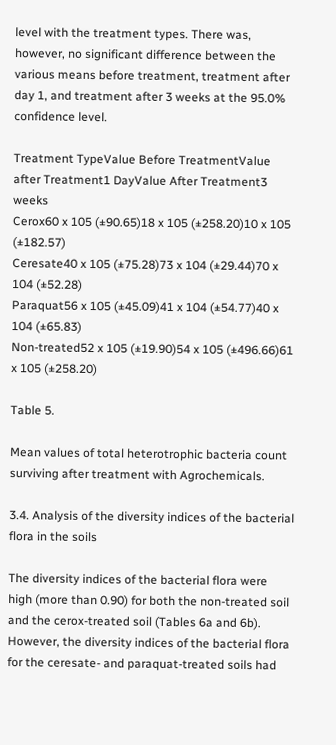level with the treatment types. There was, however, no significant difference between the various means before treatment, treatment after day 1, and treatment after 3 weeks at the 95.0% confidence level.

Treatment TypeValue Before TreatmentValue after Treatment1 DayValue After Treatment3 weeks
Cerox60 x 105 (±90.65)18 x 105 (±258.20)10 x 105 (±182.57)
Ceresate40 x 105 (±75.28)73 x 104 (±29.44)70 x 104 (±52.28)
Paraquat56 x 105 (±45.09)41 x 104 (±54.77)40 x 104 (±65.83)
Non-treated52 x 105 (±19.90)54 x 105 (±496.66)61 x 105 (±258.20)

Table 5.

Mean values of total heterotrophic bacteria count surviving after treatment with Agrochemicals.

3.4. Analysis of the diversity indices of the bacterial flora in the soils

The diversity indices of the bacterial flora were high (more than 0.90) for both the non-treated soil and the cerox-treated soil (Tables 6a and 6b). However, the diversity indices of the bacterial flora for the ceresate- and paraquat-treated soils had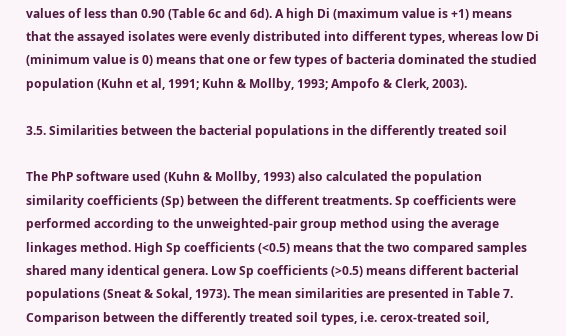values of less than 0.90 (Table 6c and 6d). A high Di (maximum value is +1) means that the assayed isolates were evenly distributed into different types, whereas low Di (minimum value is 0) means that one or few types of bacteria dominated the studied population (Kuhn et al, 1991; Kuhn & Mollby, 1993; Ampofo & Clerk, 2003).

3.5. Similarities between the bacterial populations in the differently treated soil

The PhP software used (Kuhn & Mollby, 1993) also calculated the population similarity coefficients (Sp) between the different treatments. Sp coefficients were performed according to the unweighted-pair group method using the average linkages method. High Sp coefficients (<0.5) means that the two compared samples shared many identical genera. Low Sp coefficients (>0.5) means different bacterial populations (Sneat & Sokal, 1973). The mean similarities are presented in Table 7. Comparison between the differently treated soil types, i.e. cerox-treated soil,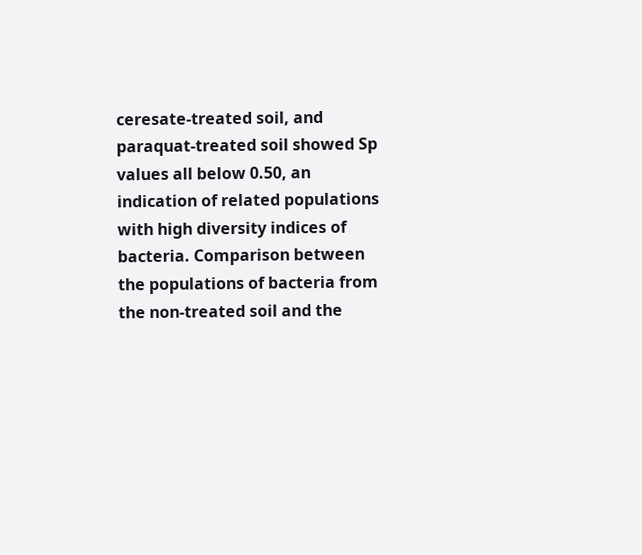ceresate-treated soil, and paraquat-treated soil showed Sp values all below 0.50, an indication of related populations with high diversity indices of bacteria. Comparison between the populations of bacteria from the non-treated soil and the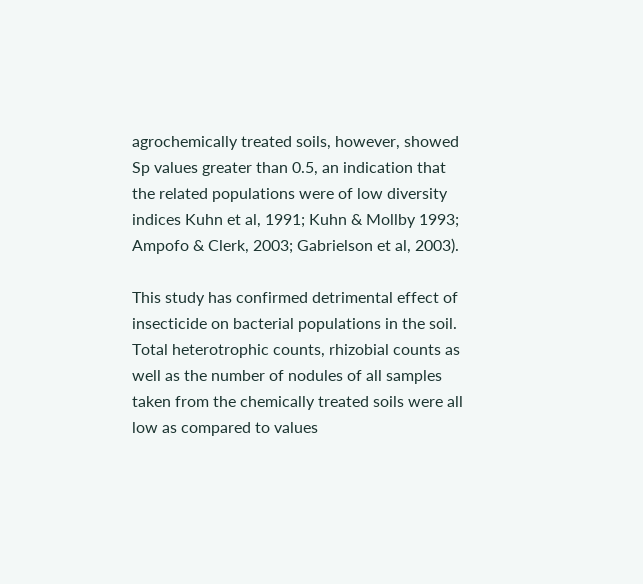agrochemically treated soils, however, showed Sp values greater than 0.5, an indication that the related populations were of low diversity indices Kuhn et al, 1991; Kuhn & Mollby 1993; Ampofo & Clerk, 2003; Gabrielson et al, 2003).

This study has confirmed detrimental effect of insecticide on bacterial populations in the soil. Total heterotrophic counts, rhizobial counts as well as the number of nodules of all samples taken from the chemically treated soils were all low as compared to values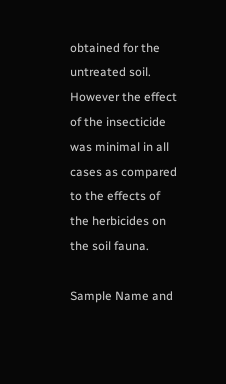obtained for the untreated soil. However the effect of the insecticide was minimal in all cases as compared to the effects of the herbicides on the soil fauna.

Sample Name and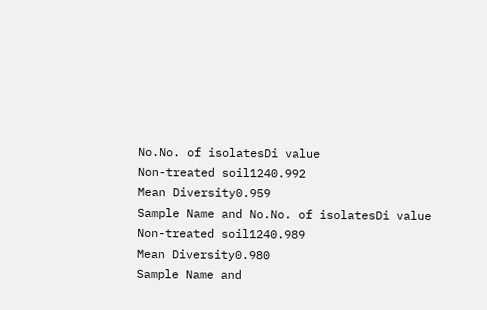No.No. of isolatesDi value
Non-treated soil1240.992
Mean Diversity0.959
Sample Name and No.No. of isolatesDi value
Non-treated soil1240.989
Mean Diversity0.980
Sample Name and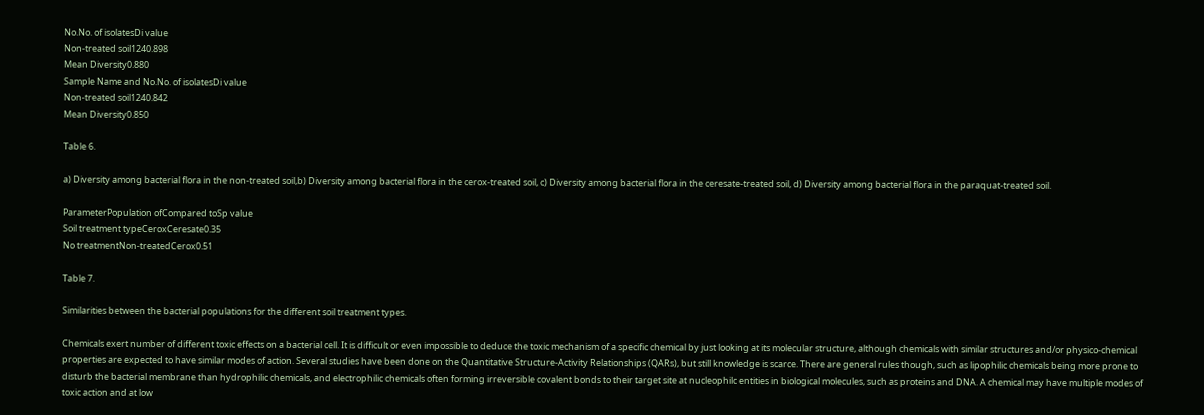No.No. of isolatesDi value
Non-treated soil1240.898
Mean Diversity0.880
Sample Name and No.No. of isolatesDi value
Non-treated soil1240.842
Mean Diversity0.850

Table 6.

a) Diversity among bacterial flora in the non-treated soil,b) Diversity among bacterial flora in the cerox-treated soil, c) Diversity among bacterial flora in the ceresate-treated soil, d) Diversity among bacterial flora in the paraquat-treated soil.

ParameterPopulation ofCompared toSp value
Soil treatment typeCeroxCeresate0.35
No treatmentNon-treatedCerox0.51

Table 7.

Similarities between the bacterial populations for the different soil treatment types.

Chemicals exert number of different toxic effects on a bacterial cell. It is difficult or even impossible to deduce the toxic mechanism of a specific chemical by just looking at its molecular structure, although chemicals with similar structures and/or physico-chemical properties are expected to have similar modes of action. Several studies have been done on the Quantitative Structure-Activity Relationships (QARs), but still knowledge is scarce. There are general rules though, such as lipophilic chemicals being more prone to disturb the bacterial membrane than hydrophilic chemicals, and electrophilic chemicals often forming irreversible covalent bonds to their target site at nucleophilc entities in biological molecules, such as proteins and DNA. A chemical may have multiple modes of toxic action and at low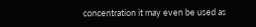concentration it may even be used as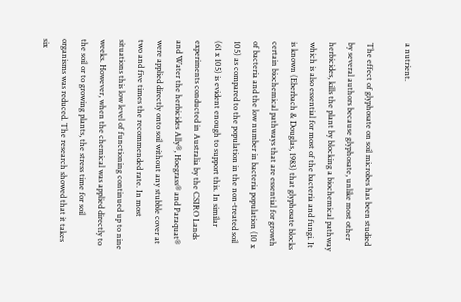a nutrient.

The effect of glyphosate on soil microbes has been studied by several authors because glyphosate, unlike most other herbicides, kills the plant by blocking a biochemical pathway which is also essential for most of the bacteria and fungi. It is known (Eberbach & Douglas, 1983) that glyphosate blocks certain biochemical pathways that are essential for growth of bacteria and the low number in bacteria population (10 x 105) as compared to the population in the non-treated soil (61 x 105) is evident enough to support this. In similar experiments conducted in Australia by the CSIRO Lands and Water the herbicides Ally®, Hoegrass® and Paraquat® were applied directly onto soil without any stubble cover at two and five times the recommended rate. In most situations this low level of functioning continued up to nine weeks. However, when the chemical was applied directly to the soil or to growing plants, the stress time for soil organisms was reduced. The research showed that it takes six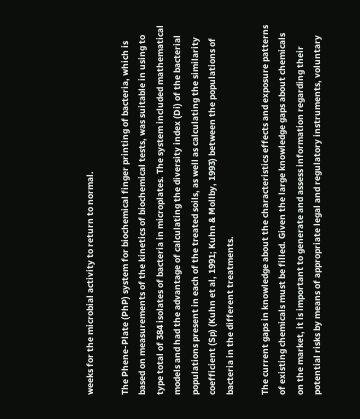weeks for the microbial activity to return to normal.

The Phene-Plate (PhP) system for biochemical finger printing of bacteria, which is based on measurements of the kinetics of biochemical tests, was suitable in using to type total of 384 isolates of bacteria in microplates. The system included mathematical models and had the advantage of calculating the diversity index (Di) of the bacterial populations present in each of the treated soils, as well as calculating the similarity coefficient (Sp) (Kuhn et al, 1991; Kuhn & Mollby, 1993) between the populations of bacteria in the different treatments.

The current gaps in knowledge about the characteristics effects and exposure patterns of existing chemicals must be filled. Given the large knowledge gaps about chemicals on the market, it is important to generate and assess information regarding their potential risks by means of appropriate legal and regulatory instruments, voluntary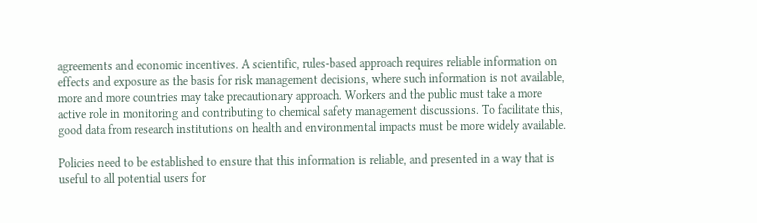agreements and economic incentives. A scientific, rules-based approach requires reliable information on effects and exposure as the basis for risk management decisions, where such information is not available, more and more countries may take precautionary approach. Workers and the public must take a more active role in monitoring and contributing to chemical safety management discussions. To facilitate this, good data from research institutions on health and environmental impacts must be more widely available.

Policies need to be established to ensure that this information is reliable, and presented in a way that is useful to all potential users for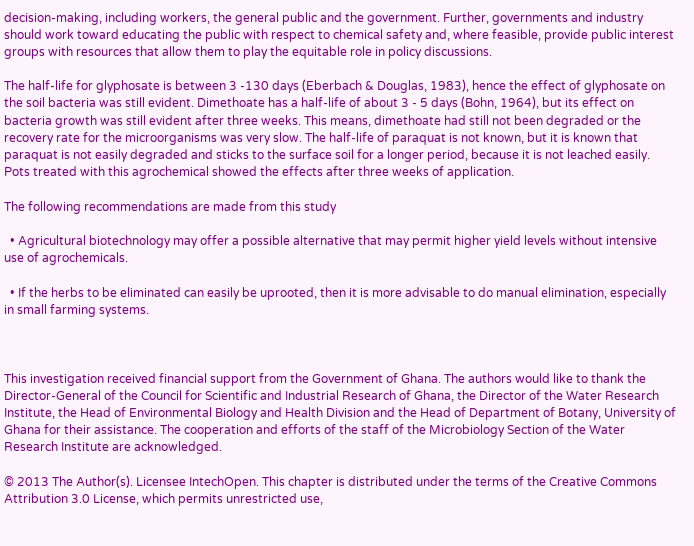decision-making, including workers, the general public and the government. Further, governments and industry should work toward educating the public with respect to chemical safety and, where feasible, provide public interest groups with resources that allow them to play the equitable role in policy discussions.

The half-life for glyphosate is between 3 -130 days (Eberbach & Douglas, 1983), hence the effect of glyphosate on the soil bacteria was still evident. Dimethoate has a half-life of about 3 - 5 days (Bohn, 1964), but its effect on bacteria growth was still evident after three weeks. This means, dimethoate had still not been degraded or the recovery rate for the microorganisms was very slow. The half-life of paraquat is not known, but it is known that paraquat is not easily degraded and sticks to the surface soil for a longer period, because it is not leached easily. Pots treated with this agrochemical showed the effects after three weeks of application.

The following recommendations are made from this study

  • Agricultural biotechnology may offer a possible alternative that may permit higher yield levels without intensive use of agrochemicals.

  • If the herbs to be eliminated can easily be uprooted, then it is more advisable to do manual elimination, especially in small farming systems.



This investigation received financial support from the Government of Ghana. The authors would like to thank the Director-General of the Council for Scientific and Industrial Research of Ghana, the Director of the Water Research Institute, the Head of Environmental Biology and Health Division and the Head of Department of Botany, University of Ghana for their assistance. The cooperation and efforts of the staff of the Microbiology Section of the Water Research Institute are acknowledged.

© 2013 The Author(s). Licensee IntechOpen. This chapter is distributed under the terms of the Creative Commons Attribution 3.0 License, which permits unrestricted use,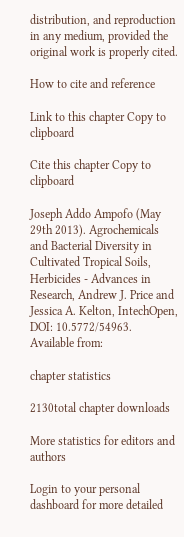distribution, and reproduction in any medium, provided the original work is properly cited.

How to cite and reference

Link to this chapter Copy to clipboard

Cite this chapter Copy to clipboard

Joseph Addo Ampofo (May 29th 2013). Agrochemicals and Bacterial Diversity in Cultivated Tropical Soils, Herbicides - Advances in Research, Andrew J. Price and Jessica A. Kelton, IntechOpen, DOI: 10.5772/54963. Available from:

chapter statistics

2130total chapter downloads

More statistics for editors and authors

Login to your personal dashboard for more detailed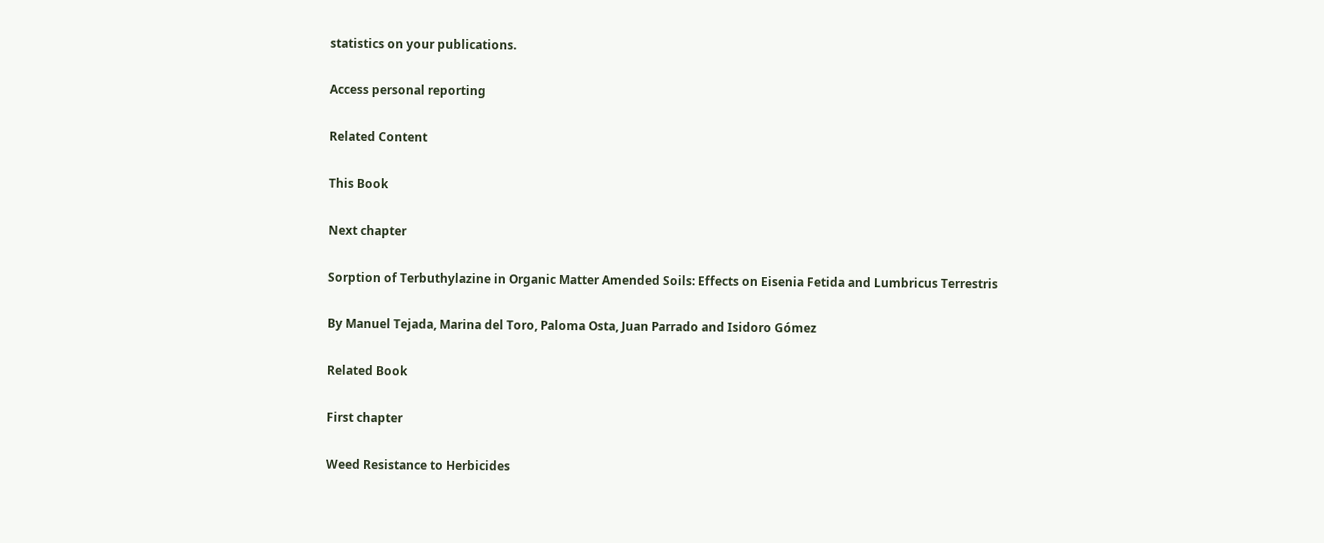statistics on your publications.

Access personal reporting

Related Content

This Book

Next chapter

Sorption of Terbuthylazine in Organic Matter Amended Soils: Effects on Eisenia Fetida and Lumbricus Terrestris

By Manuel Tejada, Marina del Toro, Paloma Osta, Juan Parrado and Isidoro Gómez

Related Book

First chapter

Weed Resistance to Herbicides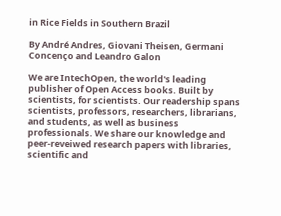in Rice Fields in Southern Brazil

By André Andres, Giovani Theisen, Germani Concenço and Leandro Galon

We are IntechOpen, the world's leading publisher of Open Access books. Built by scientists, for scientists. Our readership spans scientists, professors, researchers, librarians, and students, as well as business professionals. We share our knowledge and peer-reveiwed research papers with libraries, scientific and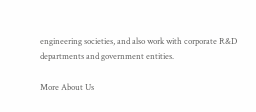engineering societies, and also work with corporate R&D departments and government entities.

More About Us